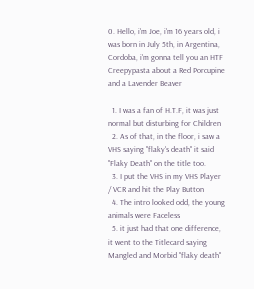0. Hello, i'm Joe, i'm 16 years old, i was born in July 5th, in Argentina, Cordoba, i'm gonna tell you an HTF Creepypasta about a Red Porcupine and a Lavender Beaver

  1. I was a fan of H.T.F, it was just normal but disturbing for Children
  2. As of that, in the floor, i saw a VHS saying "flaky's death" it said "Flaky Death" on the title too.
  3. I put the VHS in my VHS Player / VCR and hit the Play Button
  4. The intro looked odd, the young animals were Faceless
  5. it just had that one difference, it went to the Titlecard saying Mangled and Morbid "flaky death"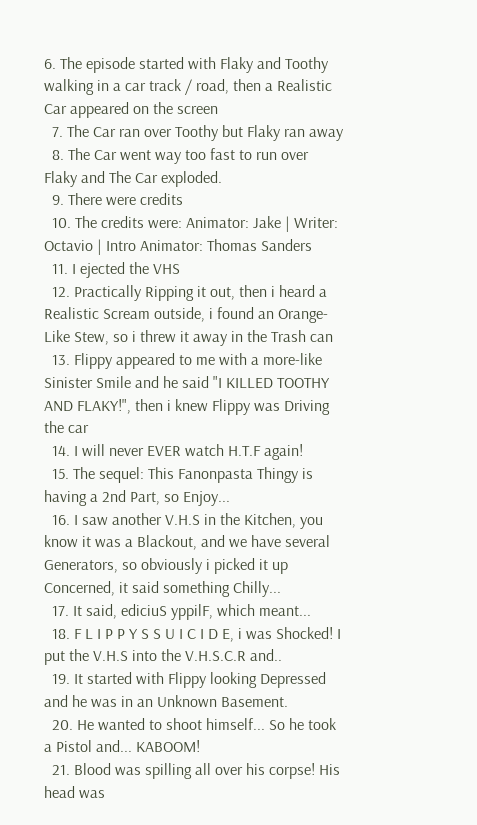6. The episode started with Flaky and Toothy walking in a car track / road, then a Realistic Car appeared on the screen
  7. The Car ran over Toothy but Flaky ran away
  8. The Car went way too fast to run over Flaky and The Car exploded.
  9. There were credits
  10. The credits were: Animator: Jake | Writer: Octavio | Intro Animator: Thomas Sanders
  11. I ejected the VHS
  12. Practically Ripping it out, then i heard a Realistic Scream outside, i found an Orange-Like Stew, so i threw it away in the Trash can
  13. Flippy appeared to me with a more-like Sinister Smile and he said "I KILLED TOOTHY AND FLAKY!", then i knew Flippy was Driving the car
  14. I will never EVER watch H.T.F again!
  15. The sequel: This Fanonpasta Thingy is having a 2nd Part, so Enjoy...
  16. I saw another V.H.S in the Kitchen, you know it was a Blackout, and we have several Generators, so obviously i picked it up Concerned, it said something Chilly...
  17. It said, ediciuS yppilF, which meant...
  18. F L I P P Y S S U I C I D E, i was Shocked! I put the V.H.S into the V.H.S.C.R and..
  19. It started with Flippy looking Depressed and he was in an Unknown Basement.
  20. He wanted to shoot himself... So he took a Pistol and... KABOOM!
  21. Blood was spilling all over his corpse! His head was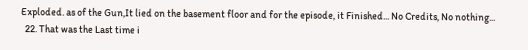Exploded. as of the Gun,It lied on the basement floor and for the episode, it Finished... No Credits, No nothing...
  22. That was the Last time i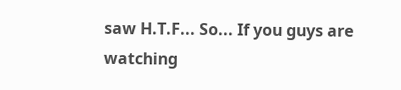saw H.T.F... So... If you guys are watching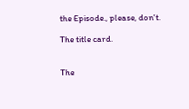the Episode., please, don't.

The title card.


The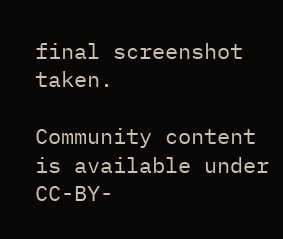final screenshot taken.

Community content is available under CC-BY-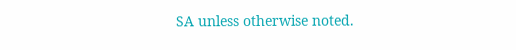SA unless otherwise noted.